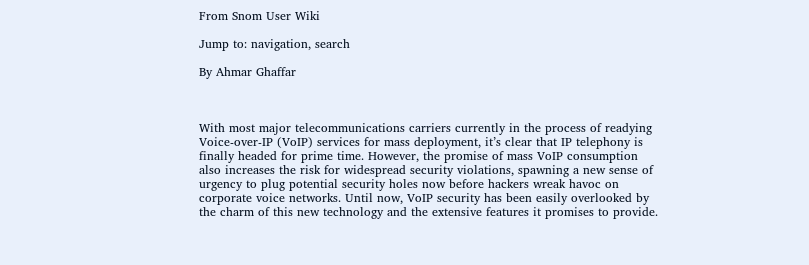From Snom User Wiki

Jump to: navigation, search

By Ahmar Ghaffar



With most major telecommunications carriers currently in the process of readying Voice-over-IP (VoIP) services for mass deployment, it’s clear that IP telephony is finally headed for prime time. However, the promise of mass VoIP consumption also increases the risk for widespread security violations, spawning a new sense of urgency to plug potential security holes now before hackers wreak havoc on corporate voice networks. Until now, VoIP security has been easily overlooked by the charm of this new technology and the extensive features it promises to provide.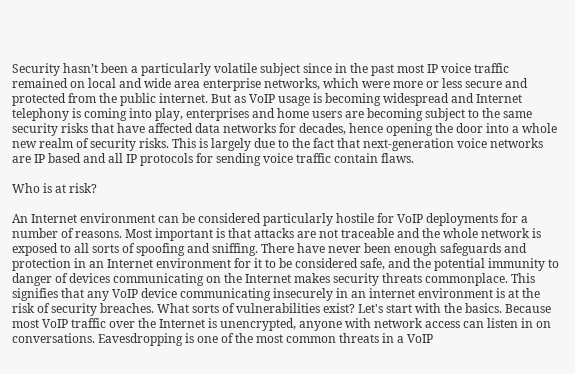Security hasn’t been a particularly volatile subject since in the past most IP voice traffic remained on local and wide area enterprise networks, which were more or less secure and protected from the public internet. But as VoIP usage is becoming widespread and Internet telephony is coming into play, enterprises and home users are becoming subject to the same security risks that have affected data networks for decades, hence opening the door into a whole new realm of security risks. This is largely due to the fact that next-generation voice networks are IP based and all IP protocols for sending voice traffic contain flaws.

Who is at risk?

An Internet environment can be considered particularly hostile for VoIP deployments for a number of reasons. Most important is that attacks are not traceable and the whole network is exposed to all sorts of spoofing and sniffing. There have never been enough safeguards and protection in an Internet environment for it to be considered safe, and the potential immunity to danger of devices communicating on the Internet makes security threats commonplace. This signifies that any VoIP device communicating insecurely in an internet environment is at the risk of security breaches. What sorts of vulnerabilities exist? Let's start with the basics. Because most VoIP traffic over the Internet is unencrypted, anyone with network access can listen in on conversations. Eavesdropping is one of the most common threats in a VoIP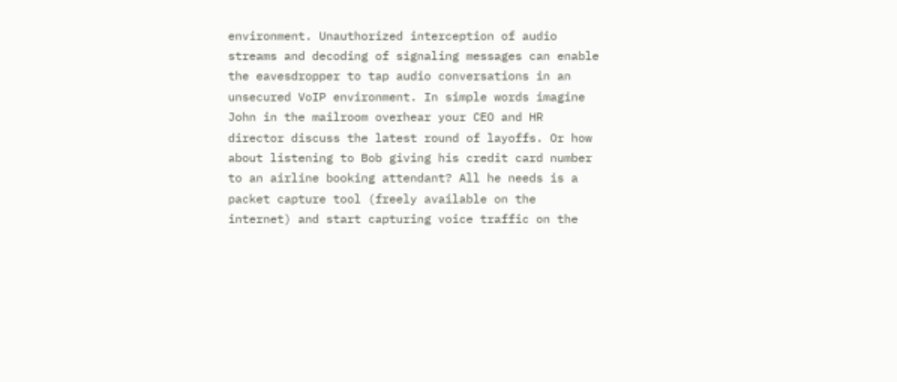environment. Unauthorized interception of audio streams and decoding of signaling messages can enable the eavesdropper to tap audio conversations in an unsecured VoIP environment. In simple words imagine John in the mailroom overhear your CEO and HR director discuss the latest round of layoffs. Or how about listening to Bob giving his credit card number to an airline booking attendant? All he needs is a packet capture tool (freely available on the internet) and start capturing voice traffic on the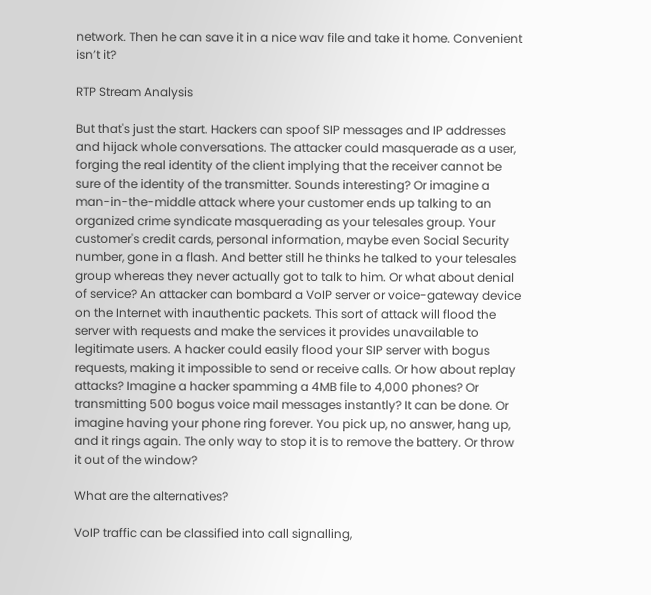network. Then he can save it in a nice wav file and take it home. Convenient isn’t it?

RTP Stream Analysis

But that's just the start. Hackers can spoof SIP messages and IP addresses and hijack whole conversations. The attacker could masquerade as a user, forging the real identity of the client implying that the receiver cannot be sure of the identity of the transmitter. Sounds interesting? Or imagine a man-in-the-middle attack where your customer ends up talking to an organized crime syndicate masquerading as your telesales group. Your customer's credit cards, personal information, maybe even Social Security number, gone in a flash. And better still he thinks he talked to your telesales group whereas they never actually got to talk to him. Or what about denial of service? An attacker can bombard a VoIP server or voice-gateway device on the Internet with inauthentic packets. This sort of attack will flood the server with requests and make the services it provides unavailable to legitimate users. A hacker could easily flood your SIP server with bogus requests, making it impossible to send or receive calls. Or how about replay attacks? Imagine a hacker spamming a 4MB file to 4,000 phones? Or transmitting 500 bogus voice mail messages instantly? It can be done. Or imagine having your phone ring forever. You pick up, no answer, hang up, and it rings again. The only way to stop it is to remove the battery. Or throw it out of the window?

What are the alternatives?

VoIP traffic can be classified into call signalling,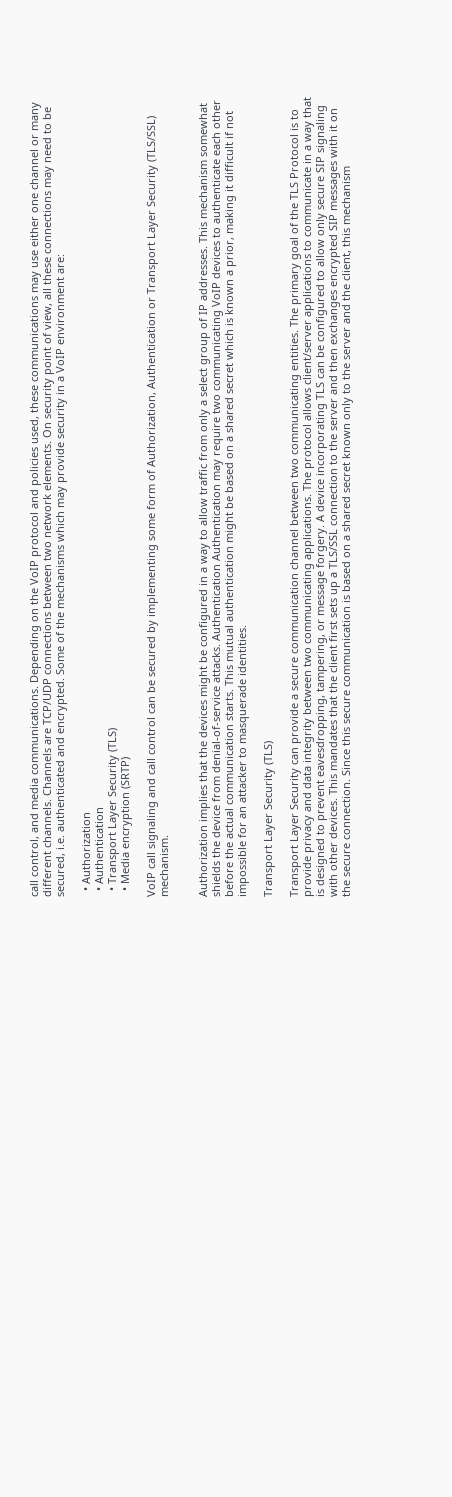call control, and media communications. Depending on the VoIP protocol and policies used, these communications may use either one channel or many different channels. Channels are TCP/UDP connections between two network elements. On security point of view, all these connections may need to be secured, i.e. authenticated and encrypted. Some of the mechanisms which may provide security in a VoIP environment are:

  • Authorization
  • Authentication
  • Transport Layer Security (TLS)
  • Media encryption (SRTP)

VoIP call signaling and call control can be secured by implementing some form of Authorization, Authentication or Transport Layer Security (TLS/SSL) mechanism.


Authorization implies that the devices might be configured in a way to allow traffic from only a select group of IP addresses. This mechanism somewhat shields the device from denial-of-service attacks. Authentication Authentication may require two communicating VoIP devices to authenticate each other before the actual communication starts. This mutual authentication might be based on a shared secret which is known a prior, making it difficult if not impossible for an attacker to masquerade identities.

Transport Layer Security (TLS)

Transport Layer Security can provide a secure communication channel between two communicating entities. The primary goal of the TLS Protocol is to provide privacy and data integrity between two communicating applications. The protocol allows client/server applications to communicate in a way that is designed to prevent eavesdropping, tampering, or message forgery. A device incorporating TLS can be configured to allow only secure SIP signaling with other devices. This mandates that the client first sets up a TLS/SSL connection to the server and then exchanges encrypted SIP messages with it on the secure connection. Since this secure communication is based on a shared secret known only to the server and the client, this mechanism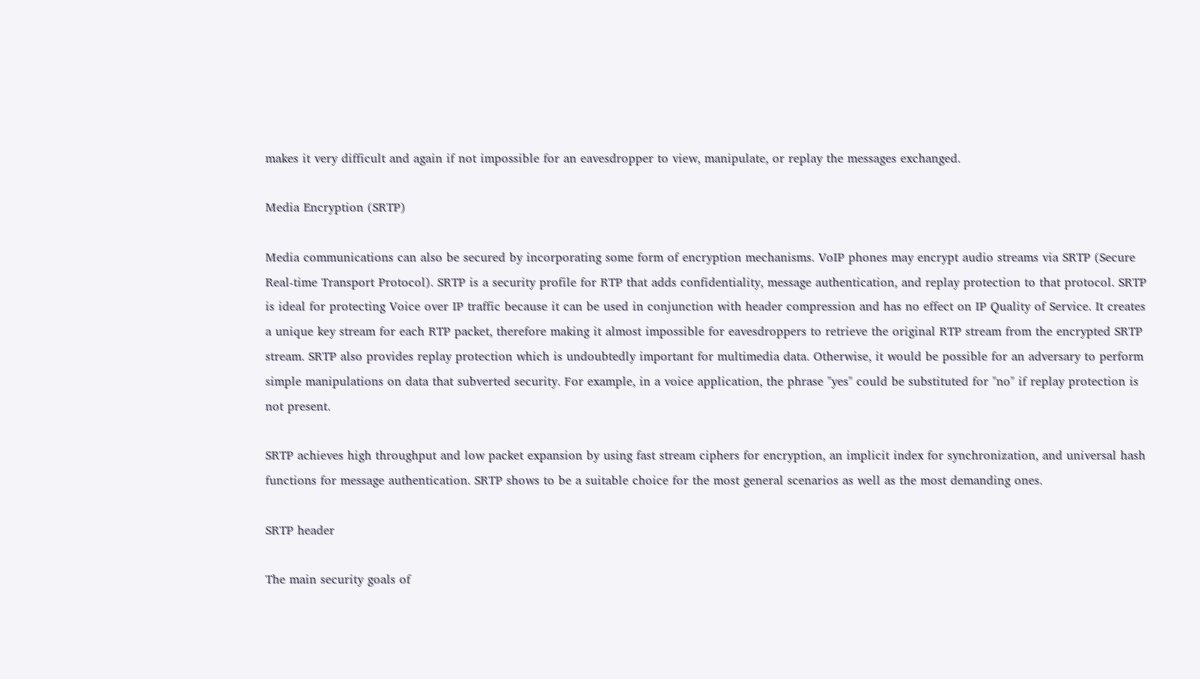makes it very difficult and again if not impossible for an eavesdropper to view, manipulate, or replay the messages exchanged.

Media Encryption (SRTP)

Media communications can also be secured by incorporating some form of encryption mechanisms. VoIP phones may encrypt audio streams via SRTP (Secure Real-time Transport Protocol). SRTP is a security profile for RTP that adds confidentiality, message authentication, and replay protection to that protocol. SRTP is ideal for protecting Voice over IP traffic because it can be used in conjunction with header compression and has no effect on IP Quality of Service. It creates a unique key stream for each RTP packet, therefore making it almost impossible for eavesdroppers to retrieve the original RTP stream from the encrypted SRTP stream. SRTP also provides replay protection which is undoubtedly important for multimedia data. Otherwise, it would be possible for an adversary to perform simple manipulations on data that subverted security. For example, in a voice application, the phrase "yes" could be substituted for "no" if replay protection is not present.

SRTP achieves high throughput and low packet expansion by using fast stream ciphers for encryption, an implicit index for synchronization, and universal hash functions for message authentication. SRTP shows to be a suitable choice for the most general scenarios as well as the most demanding ones.

SRTP header

The main security goals of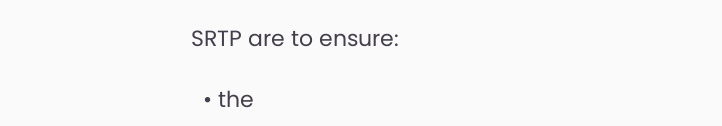SRTP are to ensure:

  • the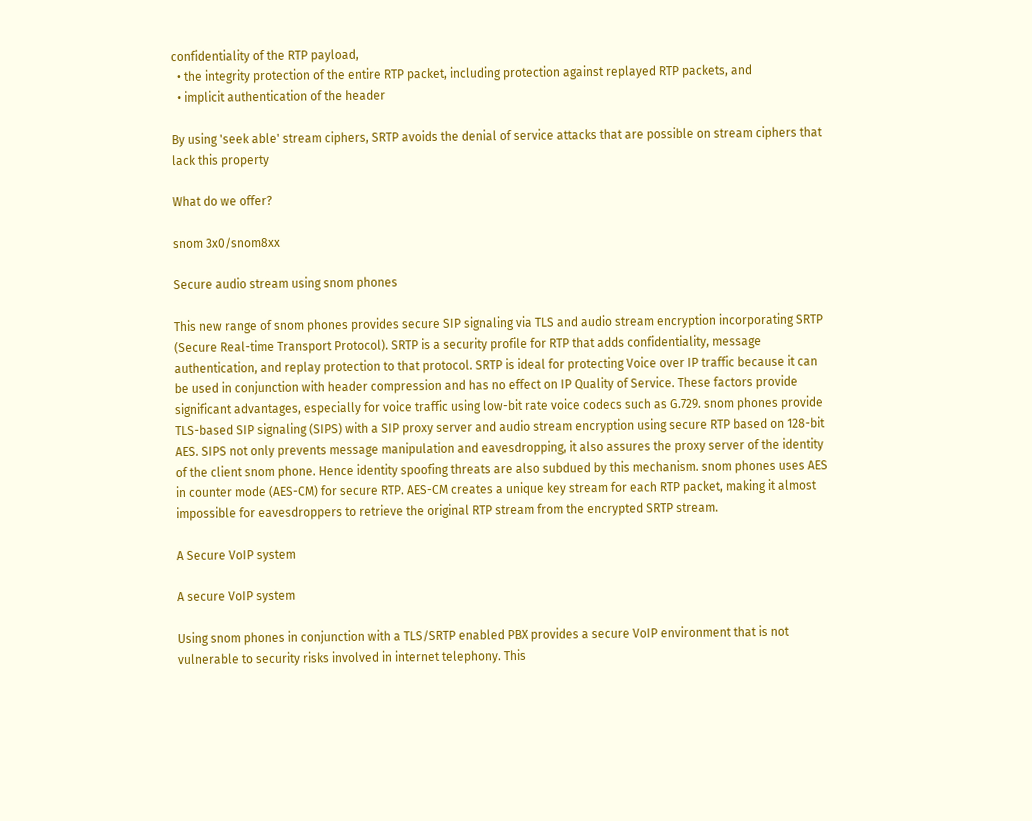confidentiality of the RTP payload,
  • the integrity protection of the entire RTP packet, including protection against replayed RTP packets, and
  • implicit authentication of the header

By using 'seek able' stream ciphers, SRTP avoids the denial of service attacks that are possible on stream ciphers that lack this property

What do we offer?

snom 3x0/snom8xx

Secure audio stream using snom phones

This new range of snom phones provides secure SIP signaling via TLS and audio stream encryption incorporating SRTP (Secure Real-time Transport Protocol). SRTP is a security profile for RTP that adds confidentiality, message authentication, and replay protection to that protocol. SRTP is ideal for protecting Voice over IP traffic because it can be used in conjunction with header compression and has no effect on IP Quality of Service. These factors provide significant advantages, especially for voice traffic using low-bit rate voice codecs such as G.729. snom phones provide TLS-based SIP signaling (SIPS) with a SIP proxy server and audio stream encryption using secure RTP based on 128-bit AES. SIPS not only prevents message manipulation and eavesdropping, it also assures the proxy server of the identity of the client snom phone. Hence identity spoofing threats are also subdued by this mechanism. snom phones uses AES in counter mode (AES-CM) for secure RTP. AES-CM creates a unique key stream for each RTP packet, making it almost impossible for eavesdroppers to retrieve the original RTP stream from the encrypted SRTP stream.

A Secure VoIP system

A secure VoIP system

Using snom phones in conjunction with a TLS/SRTP enabled PBX provides a secure VoIP environment that is not vulnerable to security risks involved in internet telephony. This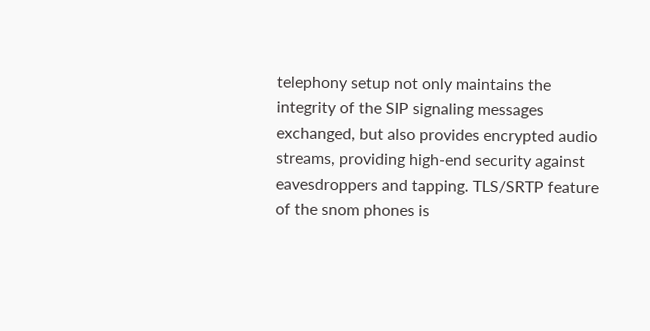telephony setup not only maintains the integrity of the SIP signaling messages exchanged, but also provides encrypted audio streams, providing high-end security against eavesdroppers and tapping. TLS/SRTP feature of the snom phones is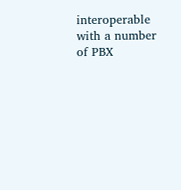interoperable with a number of PBX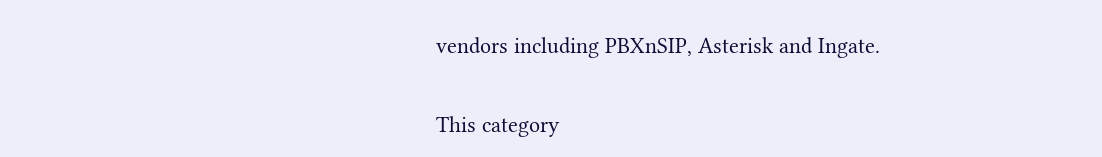vendors including PBXnSIP, Asterisk and Ingate.

This category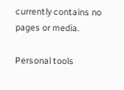currently contains no pages or media.

Personal tools